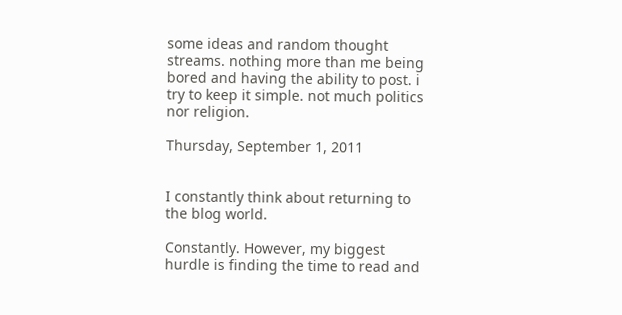some ideas and random thought streams. nothing more than me being bored and having the ability to post. i try to keep it simple. not much politics nor religion.

Thursday, September 1, 2011


I constantly think about returning to the blog world.

Constantly. However, my biggest hurdle is finding the time to read and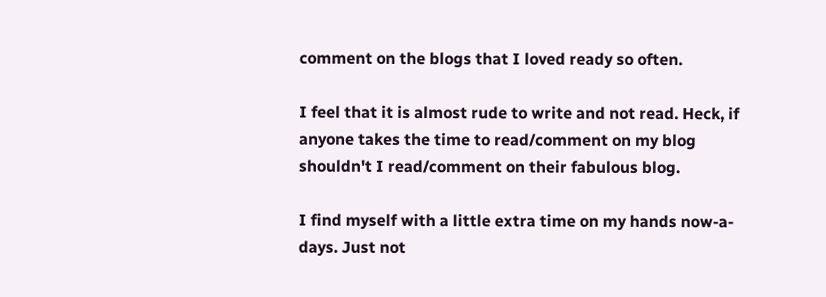comment on the blogs that I loved ready so often.

I feel that it is almost rude to write and not read. Heck, if anyone takes the time to read/comment on my blog shouldn't I read/comment on their fabulous blog.

I find myself with a little extra time on my hands now-a-days. Just not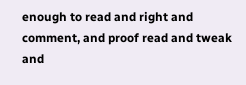enough to read and right and comment, and proof read and tweak and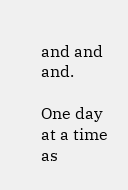and and and.

One day at a time as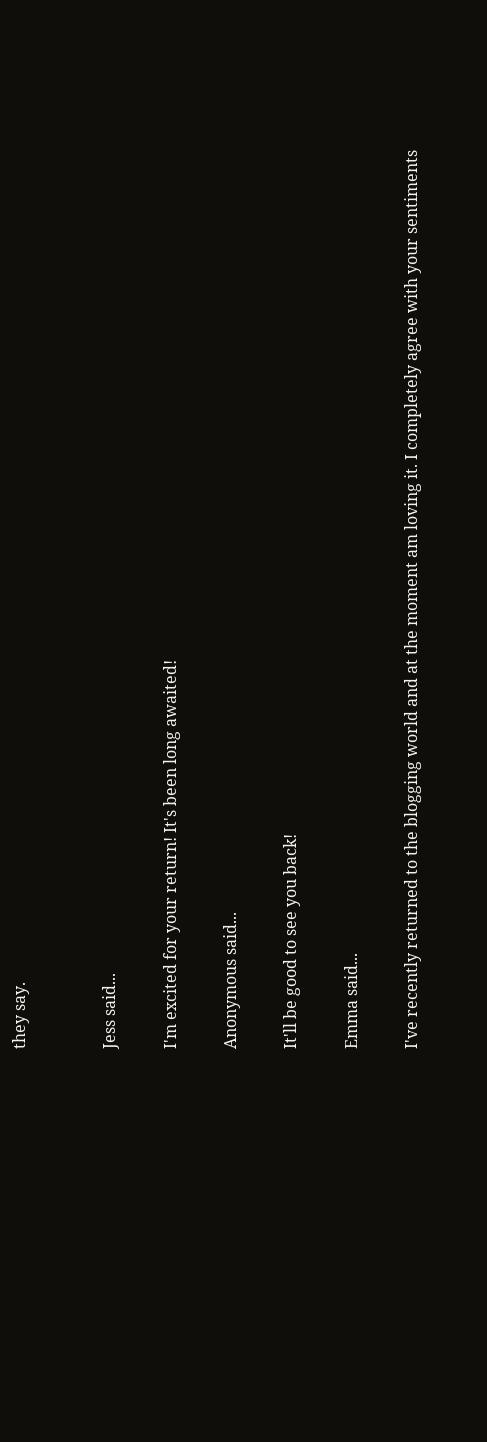they say.


Jess said...

I'm excited for your return! It's been long awaited!

Anonymous said...

It'll be good to see you back!

Emma said...

I've recently returned to the blogging world and at the moment am loving it. I completely agree with your sentiments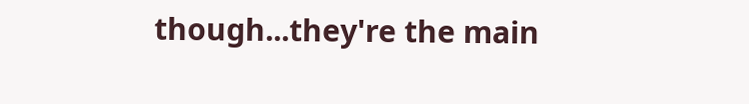though...they're the main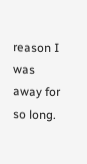reason I was away for so long.